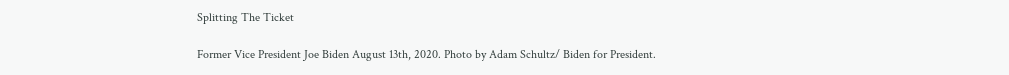Splitting The Ticket

Former Vice President Joe Biden August 13th, 2020. Photo by Adam Schultz/ Biden for President.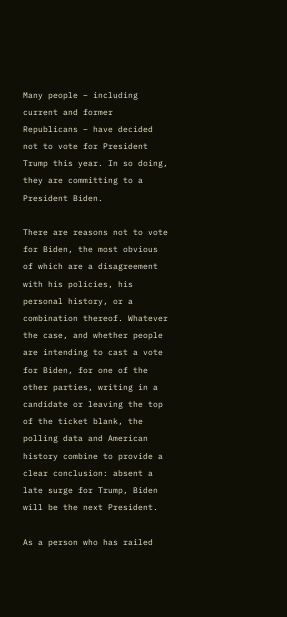Many people – including current and former Republicans – have decided not to vote for President Trump this year. In so doing, they are committing to a President Biden.

There are reasons not to vote for Biden, the most obvious of which are a disagreement with his policies, his personal history, or a combination thereof. Whatever the case, and whether people are intending to cast a vote for Biden, for one of the other parties, writing in a candidate or leaving the top of the ticket blank, the polling data and American history combine to provide a clear conclusion: absent a late surge for Trump, Biden will be the next President.

As a person who has railed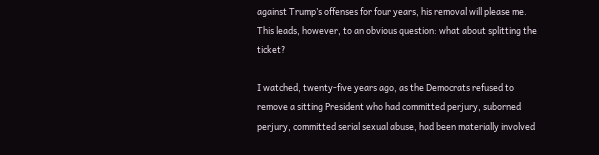against Trump’s offenses for four years, his removal will please me. This leads, however, to an obvious question: what about splitting the ticket?

I watched, twenty-five years ago, as the Democrats refused to remove a sitting President who had committed perjury, suborned perjury, committed serial sexual abuse, had been materially involved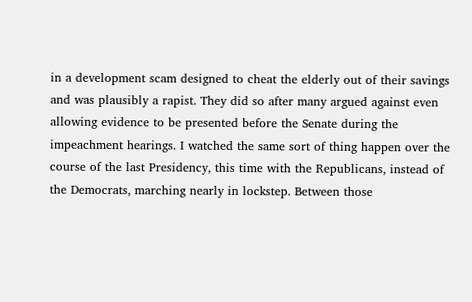in a development scam designed to cheat the elderly out of their savings and was plausibly a rapist. They did so after many argued against even allowing evidence to be presented before the Senate during the impeachment hearings. I watched the same sort of thing happen over the course of the last Presidency, this time with the Republicans, instead of the Democrats, marching nearly in lockstep. Between those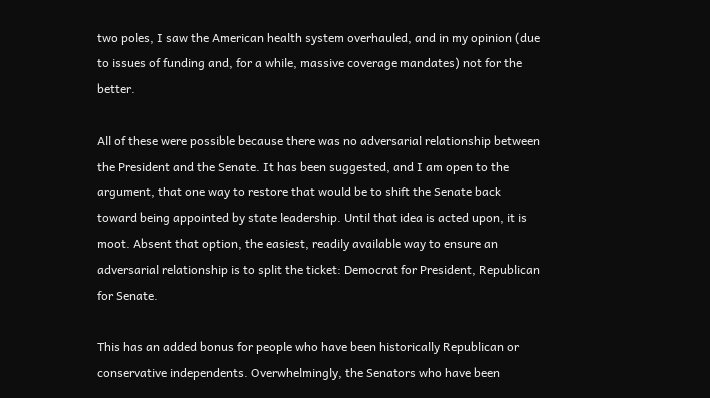two poles, I saw the American health system overhauled, and in my opinion (due to issues of funding and, for a while, massive coverage mandates) not for the better.

All of these were possible because there was no adversarial relationship between the President and the Senate. It has been suggested, and I am open to the argument, that one way to restore that would be to shift the Senate back toward being appointed by state leadership. Until that idea is acted upon, it is moot. Absent that option, the easiest, readily available way to ensure an adversarial relationship is to split the ticket: Democrat for President, Republican for Senate.

This has an added bonus for people who have been historically Republican or conservative independents. Overwhelmingly, the Senators who have been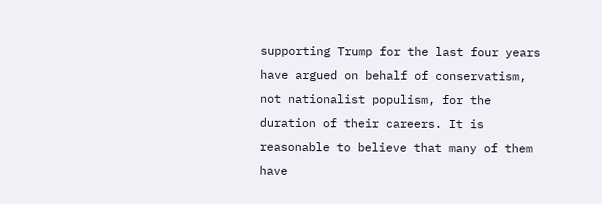supporting Trump for the last four years have argued on behalf of conservatism, not nationalist populism, for the duration of their careers. It is reasonable to believe that many of them have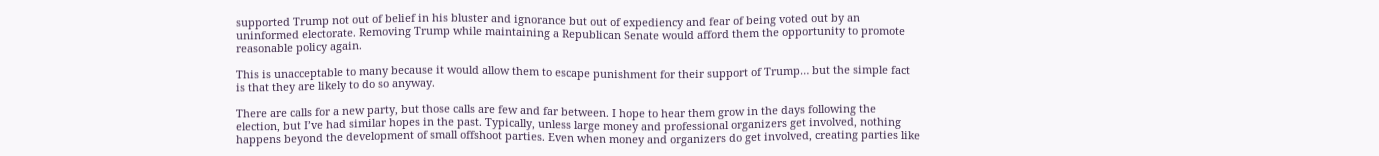supported Trump not out of belief in his bluster and ignorance but out of expediency and fear of being voted out by an uninformed electorate. Removing Trump while maintaining a Republican Senate would afford them the opportunity to promote reasonable policy again.

This is unacceptable to many because it would allow them to escape punishment for their support of Trump… but the simple fact is that they are likely to do so anyway.

There are calls for a new party, but those calls are few and far between. I hope to hear them grow in the days following the election, but I’ve had similar hopes in the past. Typically, unless large money and professional organizers get involved, nothing happens beyond the development of small offshoot parties. Even when money and organizers do get involved, creating parties like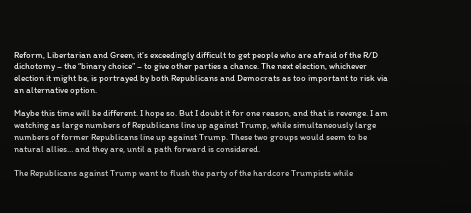Reform, Libertarian and Green, it’s exceedingly difficult to get people who are afraid of the R/D dichotomy – the “binary choice” – to give other parties a chance. The next election, whichever election it might be, is portrayed by both Republicans and Democrats as too important to risk via an alternative option.

Maybe this time will be different. I hope so. But I doubt it for one reason, and that is revenge. I am watching as large numbers of Republicans line up against Trump, while simultaneously large numbers of former Republicans line up against Trump. These two groups would seem to be natural allies… and they are, until a path forward is considered.

The Republicans against Trump want to flush the party of the hardcore Trumpists while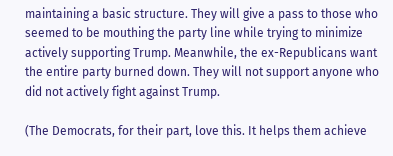maintaining a basic structure. They will give a pass to those who seemed to be mouthing the party line while trying to minimize actively supporting Trump. Meanwhile, the ex-Republicans want the entire party burned down. They will not support anyone who did not actively fight against Trump.

(The Democrats, for their part, love this. It helps them achieve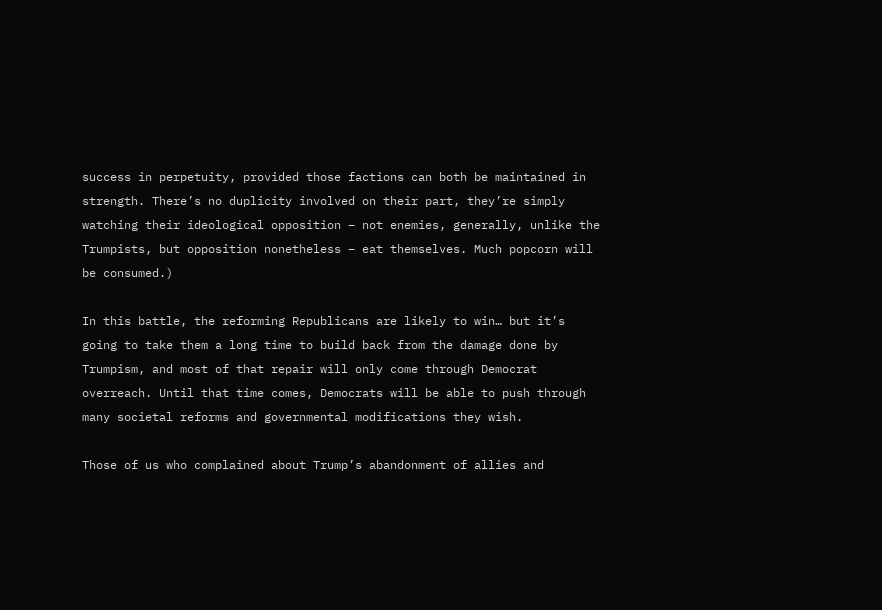success in perpetuity, provided those factions can both be maintained in strength. There’s no duplicity involved on their part, they’re simply watching their ideological opposition – not enemies, generally, unlike the Trumpists, but opposition nonetheless – eat themselves. Much popcorn will be consumed.)

In this battle, the reforming Republicans are likely to win… but it’s going to take them a long time to build back from the damage done by Trumpism, and most of that repair will only come through Democrat overreach. Until that time comes, Democrats will be able to push through many societal reforms and governmental modifications they wish.

Those of us who complained about Trump’s abandonment of allies and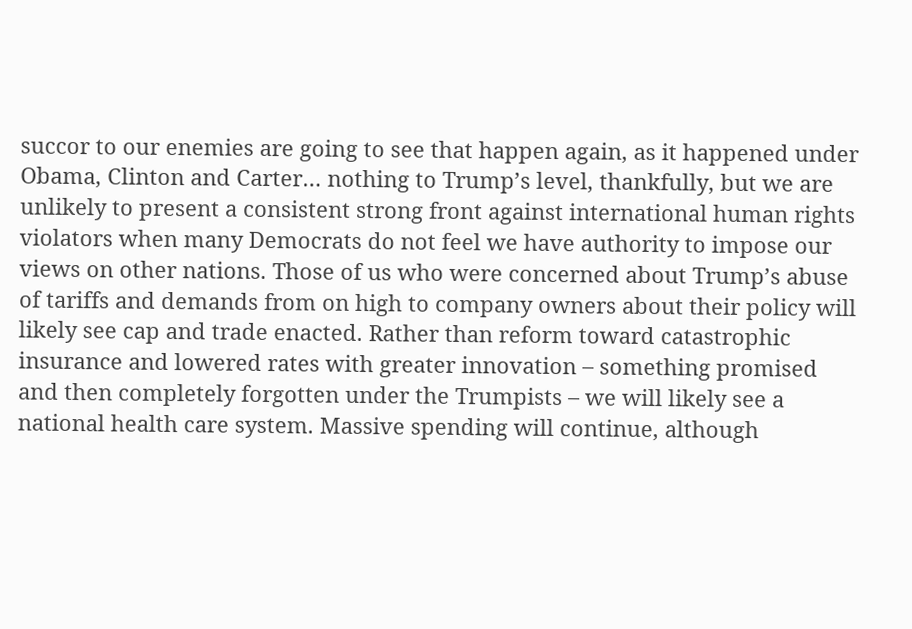succor to our enemies are going to see that happen again, as it happened under Obama, Clinton and Carter… nothing to Trump’s level, thankfully, but we are unlikely to present a consistent strong front against international human rights violators when many Democrats do not feel we have authority to impose our views on other nations. Those of us who were concerned about Trump’s abuse of tariffs and demands from on high to company owners about their policy will likely see cap and trade enacted. Rather than reform toward catastrophic insurance and lowered rates with greater innovation – something promised and then completely forgotten under the Trumpists – we will likely see a national health care system. Massive spending will continue, although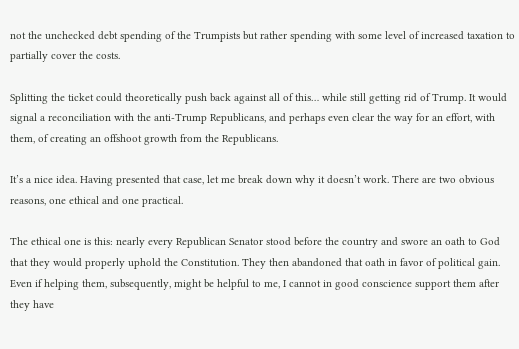not the unchecked debt spending of the Trumpists but rather spending with some level of increased taxation to partially cover the costs.

Splitting the ticket could theoretically push back against all of this… while still getting rid of Trump. It would signal a reconciliation with the anti-Trump Republicans, and perhaps even clear the way for an effort, with them, of creating an offshoot growth from the Republicans.

It’s a nice idea. Having presented that case, let me break down why it doesn’t work. There are two obvious reasons, one ethical and one practical.

The ethical one is this: nearly every Republican Senator stood before the country and swore an oath to God that they would properly uphold the Constitution. They then abandoned that oath in favor of political gain. Even if helping them, subsequently, might be helpful to me, I cannot in good conscience support them after they have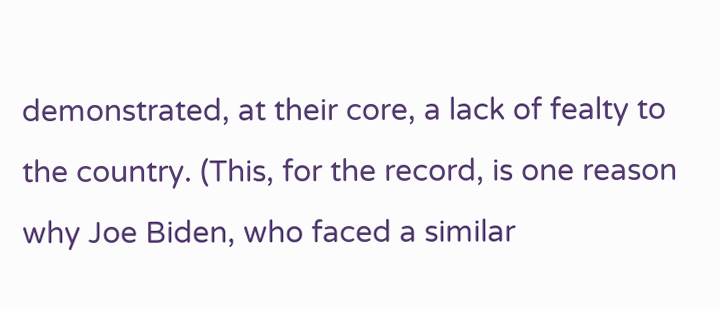demonstrated, at their core, a lack of fealty to the country. (This, for the record, is one reason why Joe Biden, who faced a similar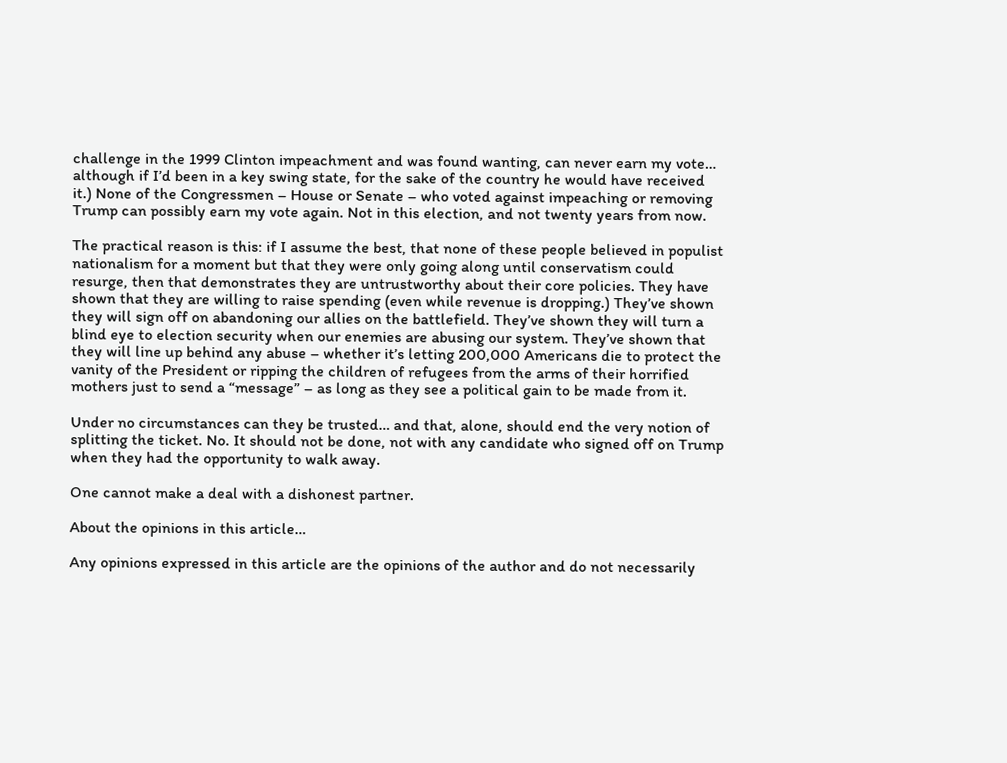challenge in the 1999 Clinton impeachment and was found wanting, can never earn my vote… although if I’d been in a key swing state, for the sake of the country he would have received it.) None of the Congressmen – House or Senate – who voted against impeaching or removing Trump can possibly earn my vote again. Not in this election, and not twenty years from now.

The practical reason is this: if I assume the best, that none of these people believed in populist nationalism for a moment but that they were only going along until conservatism could resurge, then that demonstrates they are untrustworthy about their core policies. They have shown that they are willing to raise spending (even while revenue is dropping.) They’ve shown they will sign off on abandoning our allies on the battlefield. They’ve shown they will turn a blind eye to election security when our enemies are abusing our system. They’ve shown that they will line up behind any abuse – whether it’s letting 200,000 Americans die to protect the vanity of the President or ripping the children of refugees from the arms of their horrified mothers just to send a “message” – as long as they see a political gain to be made from it.

Under no circumstances can they be trusted… and that, alone, should end the very notion of splitting the ticket. No. It should not be done, not with any candidate who signed off on Trump when they had the opportunity to walk away.

One cannot make a deal with a dishonest partner.

About the opinions in this article…

Any opinions expressed in this article are the opinions of the author and do not necessarily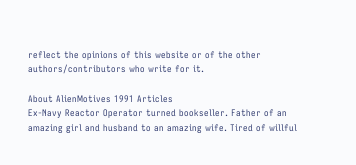reflect the opinions of this website or of the other authors/contributors who write for it.

About AlienMotives 1991 Articles
Ex-Navy Reactor Operator turned bookseller. Father of an amazing girl and husband to an amazing wife. Tired of willful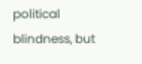political blindness, but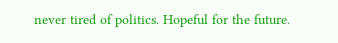never tired of politics. Hopeful for the future.